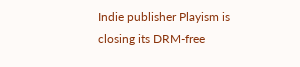Indie publisher Playism is closing its DRM-free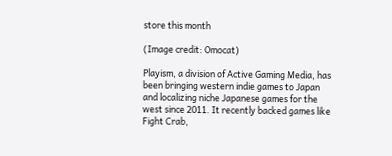store this month

(Image credit: Omocat)

Playism, a division of Active Gaming Media, has been bringing western indie games to Japan and localizing niche Japanese games for the west since 2011. It recently backed games like Fight Crab,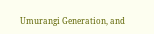Umurangi Generation, and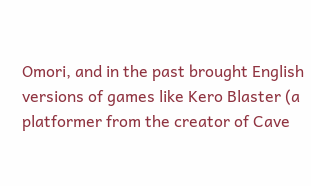Omori, and in the past brought English versions of games like Kero Blaster (a platformer from the creator of Cave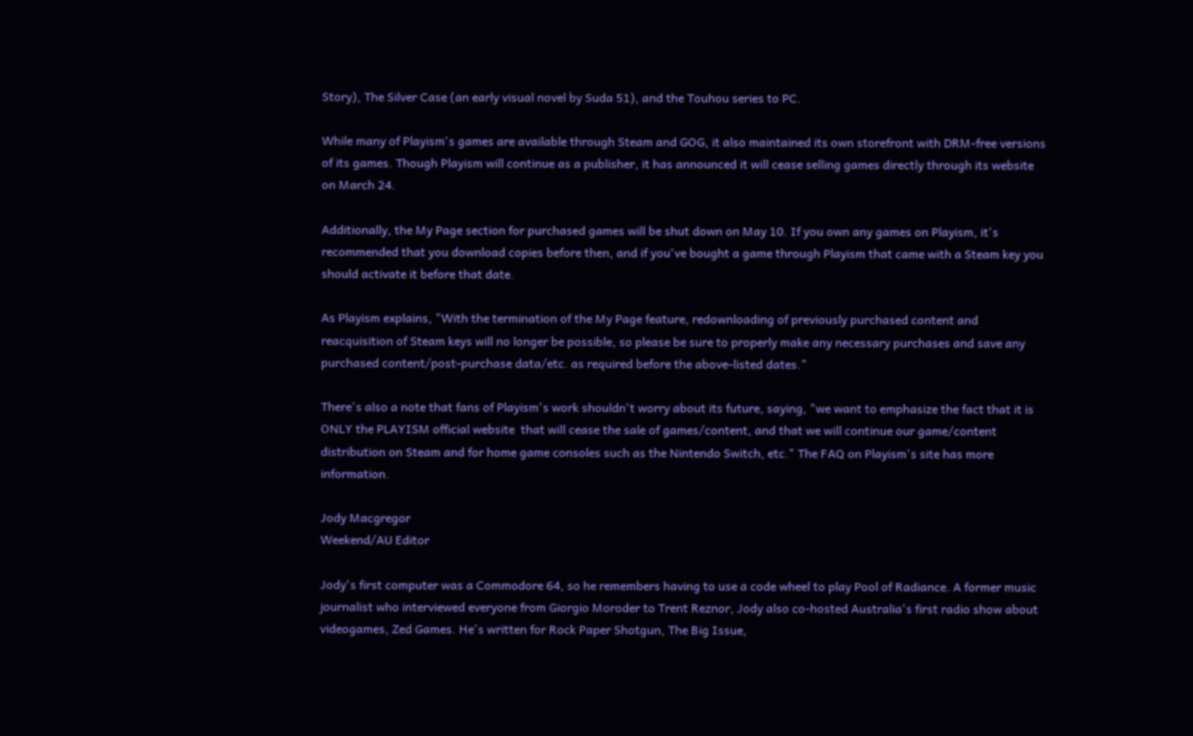Story), The Silver Case (an early visual novel by Suda 51), and the Touhou series to PC.

While many of Playism's games are available through Steam and GOG, it also maintained its own storefront with DRM-free versions of its games. Though Playism will continue as a publisher, it has announced it will cease selling games directly through its website on March 24.

Additionally, the My Page section for purchased games will be shut down on May 10. If you own any games on Playism, it's recommended that you download copies before then, and if you've bought a game through Playism that came with a Steam key you should activate it before that date.

As Playism explains, "With the termination of the My Page feature, redownloading of previously purchased content and reacquisition of Steam keys will no longer be possible, so please be sure to properly make any necessary purchases and save any purchased content/post-purchase data/etc. as required before the above-listed dates."

There's also a note that fans of Playism's work shouldn't worry about its future, saying, "we want to emphasize the fact that it is ONLY the PLAYISM official website  that will cease the sale of games/content, and that we will continue our game/content distribution on Steam and for home game consoles such as the Nintendo Switch, etc." The FAQ on Playism's site has more information.

Jody Macgregor
Weekend/AU Editor

Jody's first computer was a Commodore 64, so he remembers having to use a code wheel to play Pool of Radiance. A former music journalist who interviewed everyone from Giorgio Moroder to Trent Reznor, Jody also co-hosted Australia's first radio show about videogames, Zed Games. He's written for Rock Paper Shotgun, The Big Issue,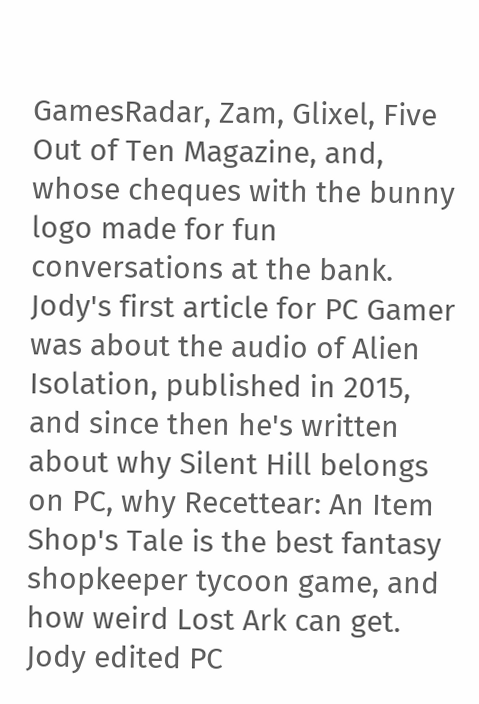GamesRadar, Zam, Glixel, Five Out of Ten Magazine, and, whose cheques with the bunny logo made for fun conversations at the bank. Jody's first article for PC Gamer was about the audio of Alien Isolation, published in 2015, and since then he's written about why Silent Hill belongs on PC, why Recettear: An Item Shop's Tale is the best fantasy shopkeeper tycoon game, and how weird Lost Ark can get. Jody edited PC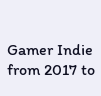Gamer Indie from 2017 to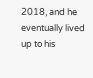2018, and he eventually lived up to his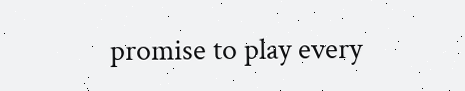promise to play every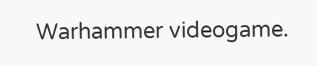Warhammer videogame.